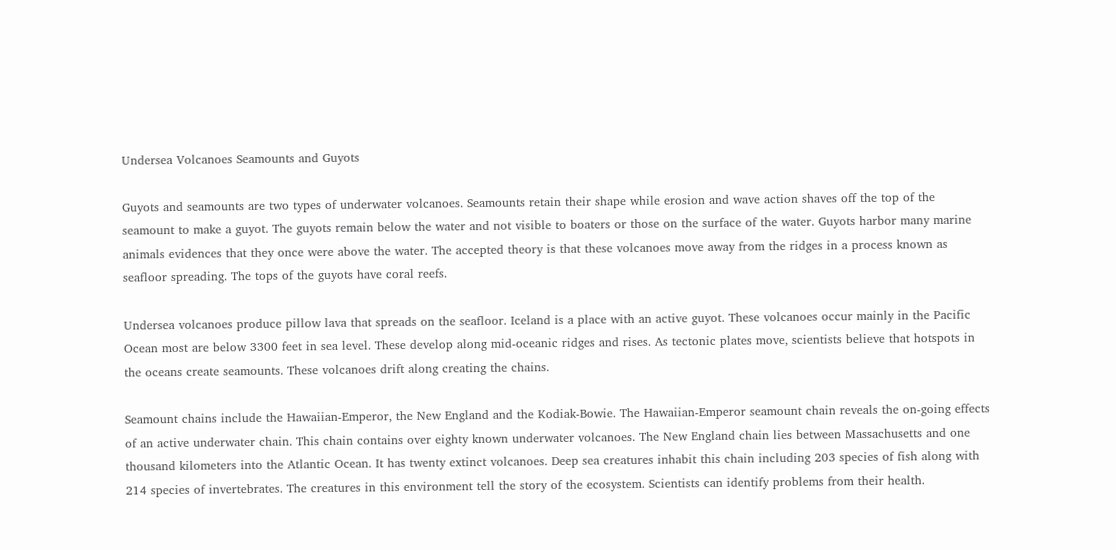Undersea Volcanoes Seamounts and Guyots

Guyots and seamounts are two types of underwater volcanoes. Seamounts retain their shape while erosion and wave action shaves off the top of the seamount to make a guyot. The guyots remain below the water and not visible to boaters or those on the surface of the water. Guyots harbor many marine animals evidences that they once were above the water. The accepted theory is that these volcanoes move away from the ridges in a process known as seafloor spreading. The tops of the guyots have coral reefs.

Undersea volcanoes produce pillow lava that spreads on the seafloor. Iceland is a place with an active guyot. These volcanoes occur mainly in the Pacific Ocean most are below 3300 feet in sea level. These develop along mid-oceanic ridges and rises. As tectonic plates move, scientists believe that hotspots in the oceans create seamounts. These volcanoes drift along creating the chains.

Seamount chains include the Hawaiian-Emperor, the New England and the Kodiak-Bowie. The Hawaiian-Emperor seamount chain reveals the on-going effects of an active underwater chain. This chain contains over eighty known underwater volcanoes. The New England chain lies between Massachusetts and one thousand kilometers into the Atlantic Ocean. It has twenty extinct volcanoes. Deep sea creatures inhabit this chain including 203 species of fish along with 214 species of invertebrates. The creatures in this environment tell the story of the ecosystem. Scientists can identify problems from their health.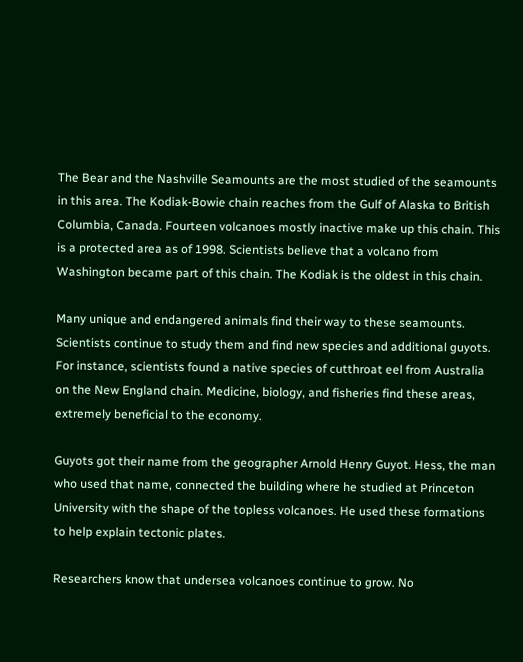The Bear and the Nashville Seamounts are the most studied of the seamounts in this area. The Kodiak-Bowie chain reaches from the Gulf of Alaska to British Columbia, Canada. Fourteen volcanoes mostly inactive make up this chain. This is a protected area as of 1998. Scientists believe that a volcano from Washington became part of this chain. The Kodiak is the oldest in this chain.

Many unique and endangered animals find their way to these seamounts. Scientists continue to study them and find new species and additional guyots. For instance, scientists found a native species of cutthroat eel from Australia on the New England chain. Medicine, biology, and fisheries find these areas, extremely beneficial to the economy.

Guyots got their name from the geographer Arnold Henry Guyot. Hess, the man who used that name, connected the building where he studied at Princeton University with the shape of the topless volcanoes. He used these formations to help explain tectonic plates.

Researchers know that undersea volcanoes continue to grow. No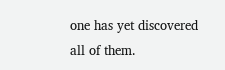one has yet discovered all of them.